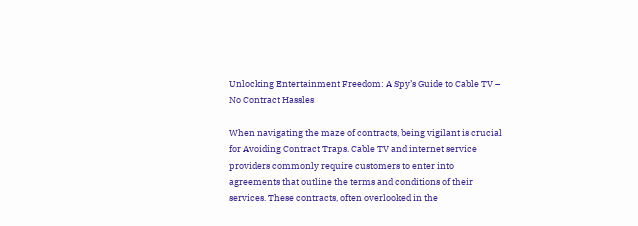Unlocking Entertainment Freedom: A Spy’s Guide to Cable TV – No Contract Hassles

When navigating the maze of contracts, being vigilant is crucial for Avoiding Contract Traps. Cable TV and internet service providers commonly require customers to enter into agreements that outline the terms and conditions of their services. These contracts, often overlooked in the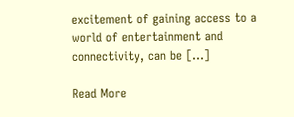excitement of gaining access to a world of entertainment and connectivity, can be […]

Read More